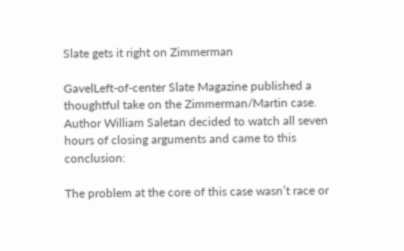Slate gets it right on Zimmerman

GavelLeft-of-center Slate Magazine published a thoughtful take on the Zimmerman/Martin case. Author William Saletan decided to watch all seven hours of closing arguments and came to this conclusion:

The problem at the core of this case wasn’t race or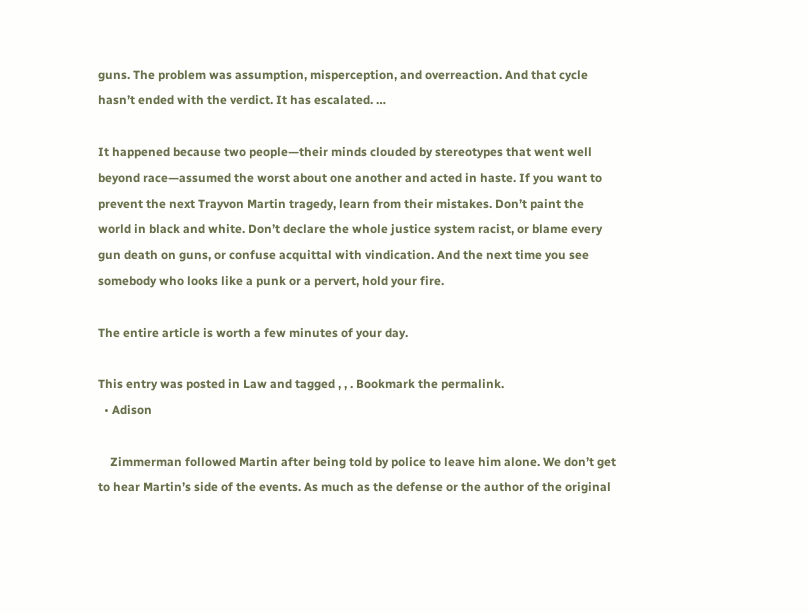guns. The problem was assumption, misperception, and overreaction. And that cycle hasn’t ended with the verdict. It has escalated. …

It happened because two people—their minds clouded by stereotypes that went well beyond race—assumed the worst about one another and acted in haste. If you want to prevent the next Trayvon Martin tragedy, learn from their mistakes. Don’t paint the world in black and white. Don’t declare the whole justice system racist, or blame every gun death on guns, or confuse acquittal with vindication. And the next time you see somebody who looks like a punk or a pervert, hold your fire.

The entire article is worth a few minutes of your day.

This entry was posted in Law and tagged , , . Bookmark the permalink.
  • Adison

    Zimmerman followed Martin after being told by police to leave him alone. We don’t get to hear Martin’s side of the events. As much as the defense or the author of the original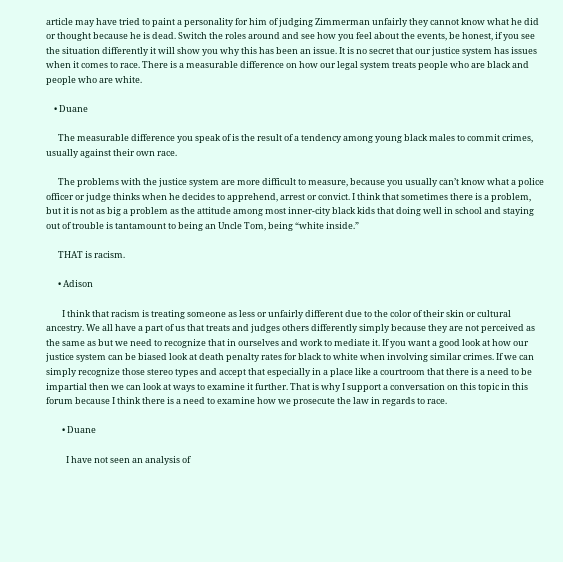article may have tried to paint a personality for him of judging Zimmerman unfairly they cannot know what he did or thought because he is dead. Switch the roles around and see how you feel about the events, be honest, if you see the situation differently it will show you why this has been an issue. It is no secret that our justice system has issues when it comes to race. There is a measurable difference on how our legal system treats people who are black and people who are white.

    • Duane

      The measurable difference you speak of is the result of a tendency among young black males to commit crimes, usually against their own race.

      The problems with the justice system are more difficult to measure, because you usually can’t know what a police officer or judge thinks when he decides to apprehend, arrest or convict. I think that sometimes there is a problem, but it is not as big a problem as the attitude among most inner-city black kids that doing well in school and staying out of trouble is tantamount to being an Uncle Tom, being “white inside.”

      THAT is racism.

      • Adison

        I think that racism is treating someone as less or unfairly different due to the color of their skin or cultural ancestry. We all have a part of us that treats and judges others differently simply because they are not perceived as the same as but we need to recognize that in ourselves and work to mediate it. If you want a good look at how our justice system can be biased look at death penalty rates for black to white when involving similar crimes. If we can simply recognize those stereo types and accept that especially in a place like a courtroom that there is a need to be impartial then we can look at ways to examine it further. That is why I support a conversation on this topic in this forum because I think there is a need to examine how we prosecute the law in regards to race.

        • Duane

          I have not seen an analysis of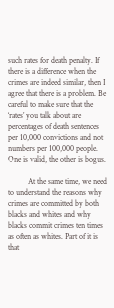such rates for death penalty. If there is a difference when the crimes are indeed similar, then I agree that there is a problem. Be careful to make sure that the ‘rates’ you talk about are percentages of death sentences per 10,000 convictions and not numbers per 100,000 people. One is valid, the other is bogus.

          At the same time, we need to understand the reasons why crimes are committed by both blacks and whites and why blacks commit crimes ten times as often as whites. Part of it is that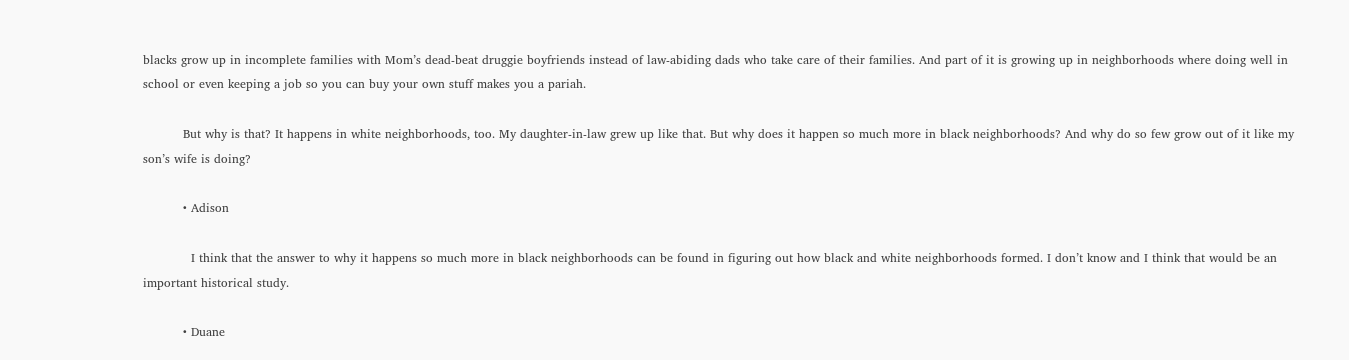blacks grow up in incomplete families with Mom’s dead-beat druggie boyfriends instead of law-abiding dads who take care of their families. And part of it is growing up in neighborhoods where doing well in school or even keeping a job so you can buy your own stuff makes you a pariah.

          But why is that? It happens in white neighborhoods, too. My daughter-in-law grew up like that. But why does it happen so much more in black neighborhoods? And why do so few grow out of it like my son’s wife is doing?

          • Adison

            I think that the answer to why it happens so much more in black neighborhoods can be found in figuring out how black and white neighborhoods formed. I don’t know and I think that would be an important historical study.

          • Duane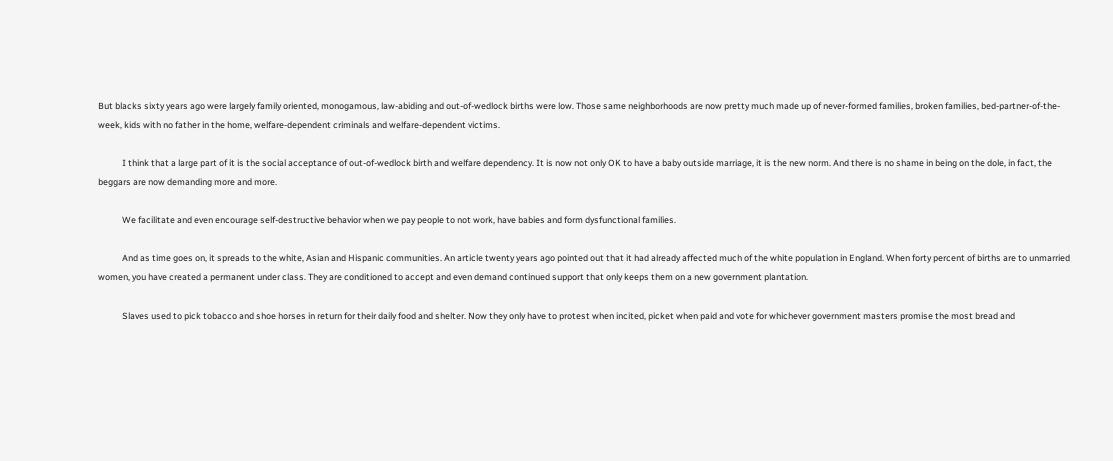But blacks sixty years ago were largely family oriented, monogamous, law-abiding and out-of-wedlock births were low. Those same neighborhoods are now pretty much made up of never-formed families, broken families, bed-partner-of-the-week, kids with no father in the home, welfare-dependent criminals and welfare-dependent victims.

            I think that a large part of it is the social acceptance of out-of-wedlock birth and welfare dependency. It is now not only OK to have a baby outside marriage, it is the new norm. And there is no shame in being on the dole, in fact, the beggars are now demanding more and more.

            We facilitate and even encourage self-destructive behavior when we pay people to not work, have babies and form dysfunctional families.

            And as time goes on, it spreads to the white, Asian and Hispanic communities. An article twenty years ago pointed out that it had already affected much of the white population in England. When forty percent of births are to unmarried women, you have created a permanent under class. They are conditioned to accept and even demand continued support that only keeps them on a new government plantation.

            Slaves used to pick tobacco and shoe horses in return for their daily food and shelter. Now they only have to protest when incited, picket when paid and vote for whichever government masters promise the most bread and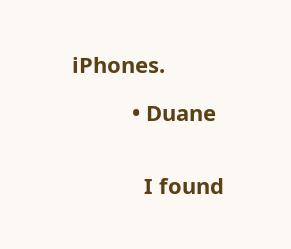iPhones.

          • Duane


            I found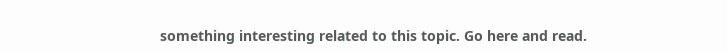something interesting related to this topic. Go here and read.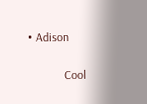• Adison

            Cool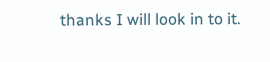thanks I will look in to it.